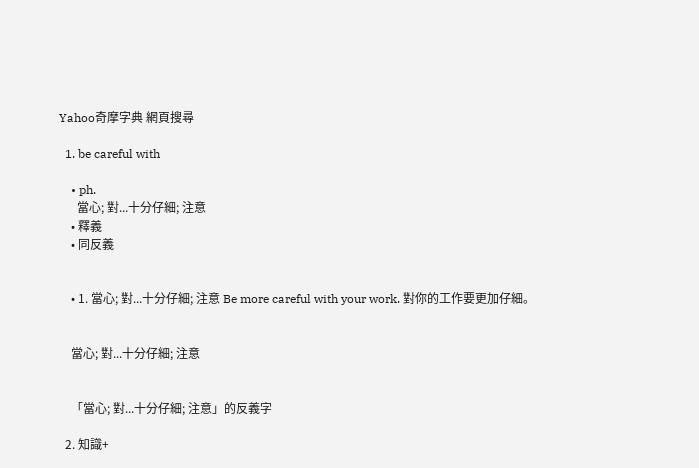Yahoo奇摩字典 網頁搜尋

  1. be careful with

    • ph.
      當心; 對...十分仔細; 注意
    • 釋義
    • 同反義


    • 1. 當心; 對...十分仔細; 注意 Be more careful with your work. 對你的工作要更加仔細。


    當心; 對...十分仔細; 注意


    「當心; 對...十分仔細; 注意」的反義字

  2. 知識+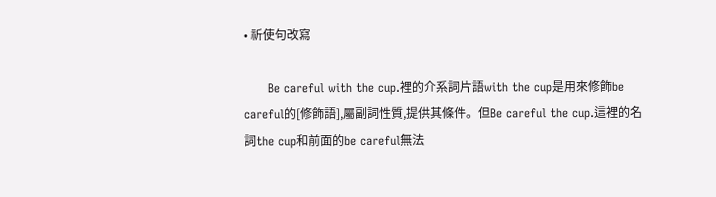• 祈使句改寫

      Be careful with the cup.裡的介系詞片語with the cup是用來修飾be careful的[修飾語],屬副詞性質,提供其條件。但Be careful the cup.這裡的名詞the cup和前面的be careful無法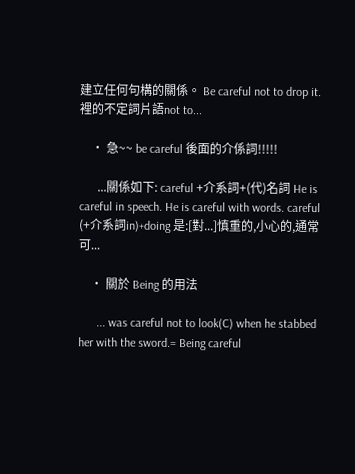建立任何句構的關係。 Be careful not to drop it.裡的不定詞片語not to...

    • 急~~ be careful 後面的介係詞!!!!!

      ...關係如下: careful +介系詞+(代)名詞 He is careful in speech. He is careful with words. careful (+介系詞in)+doing 是:[對...]慎重的,小心的,通常可...

    • 關於 Being 的用法

      ... was careful not to look(C) when he stabbed her with the sword.= Being careful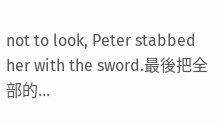not to look, Peter stabbed her with the sword.最後把全部的...